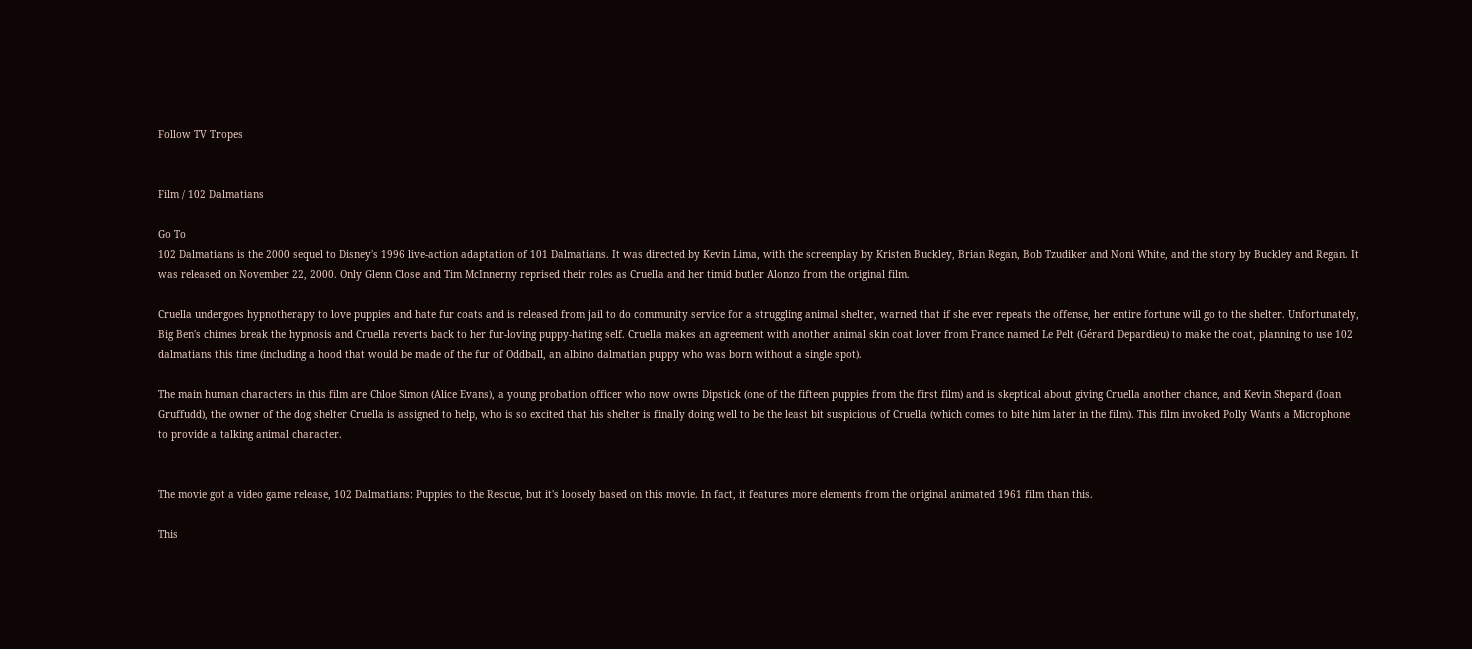Follow TV Tropes


Film / 102 Dalmatians

Go To
102 Dalmatians is the 2000 sequel to Disney's 1996 live-action adaptation of 101 Dalmatians. It was directed by Kevin Lima, with the screenplay by Kristen Buckley, Brian Regan, Bob Tzudiker and Noni White, and the story by Buckley and Regan. It was released on November 22, 2000. Only Glenn Close and Tim McInnerny reprised their roles as Cruella and her timid butler Alonzo from the original film.

Cruella undergoes hypnotherapy to love puppies and hate fur coats and is released from jail to do community service for a struggling animal shelter, warned that if she ever repeats the offense, her entire fortune will go to the shelter. Unfortunately, Big Ben's chimes break the hypnosis and Cruella reverts back to her fur-loving puppy-hating self. Cruella makes an agreement with another animal skin coat lover from France named Le Pelt (Gérard Depardieu) to make the coat, planning to use 102 dalmatians this time (including a hood that would be made of the fur of Oddball, an albino dalmatian puppy who was born without a single spot).

The main human characters in this film are Chloe Simon (Alice Evans), a young probation officer who now owns Dipstick (one of the fifteen puppies from the first film) and is skeptical about giving Cruella another chance, and Kevin Shepard (Ioan Gruffudd), the owner of the dog shelter Cruella is assigned to help, who is so excited that his shelter is finally doing well to be the least bit suspicious of Cruella (which comes to bite him later in the film). This film invoked Polly Wants a Microphone to provide a talking animal character.


The movie got a video game release, 102 Dalmatians: Puppies to the Rescue, but it's loosely based on this movie. In fact, it features more elements from the original animated 1961 film than this.

This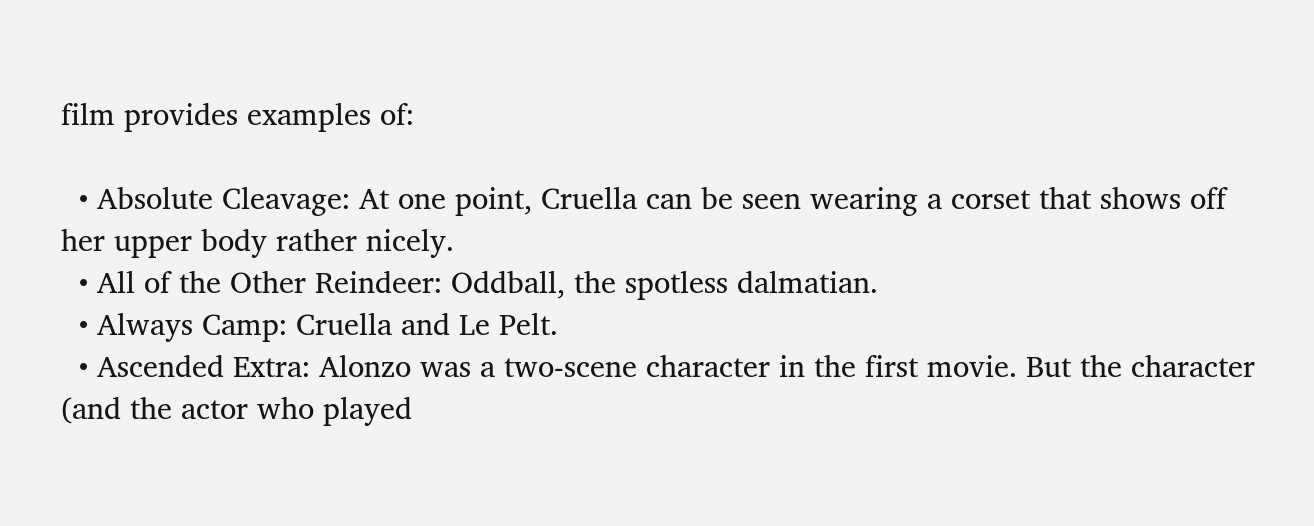film provides examples of:

  • Absolute Cleavage: At one point, Cruella can be seen wearing a corset that shows off her upper body rather nicely.
  • All of the Other Reindeer: Oddball, the spotless dalmatian.
  • Always Camp: Cruella and Le Pelt.
  • Ascended Extra: Alonzo was a two-scene character in the first movie. But the character (and the actor who played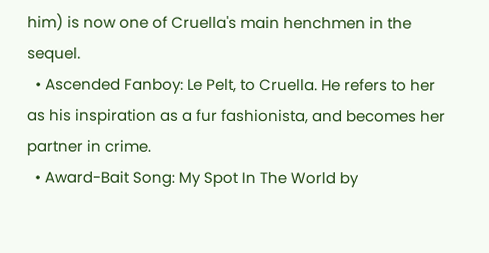him) is now one of Cruella's main henchmen in the sequel.
  • Ascended Fanboy: Le Pelt, to Cruella. He refers to her as his inspiration as a fur fashionista, and becomes her partner in crime.
  • Award-Bait Song: My Spot In The World by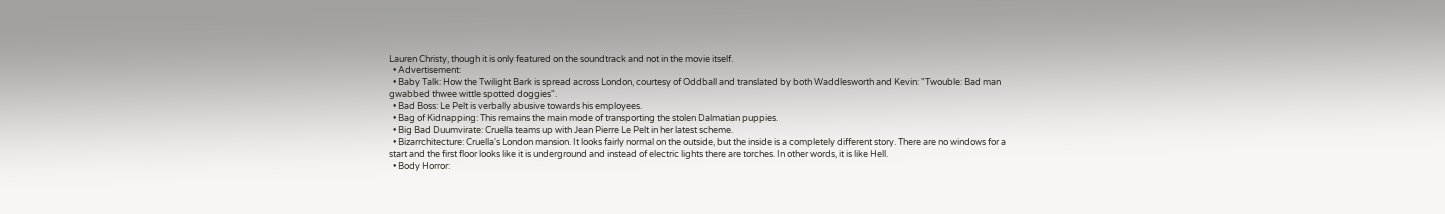Lauren Christy, though it is only featured on the soundtrack and not in the movie itself.
  • Advertisement:
  • Baby Talk: How the Twilight Bark is spread across London, courtesy of Oddball and translated by both Waddlesworth and Kevin: "Twouble: Bad man gwabbed thwee wittle spotted doggies".
  • Bad Boss: Le Pelt is verbally abusive towards his employees.
  • Bag of Kidnapping: This remains the main mode of transporting the stolen Dalmatian puppies.
  • Big Bad Duumvirate: Cruella teams up with Jean Pierre Le Pelt in her latest scheme.
  • Bizarrchitecture: Cruella's London mansion. It looks fairly normal on the outside, but the inside is a completely different story. There are no windows for a start and the first floor looks like it is underground and instead of electric lights there are torches. In other words, it is like Hell.
  • Body Horror: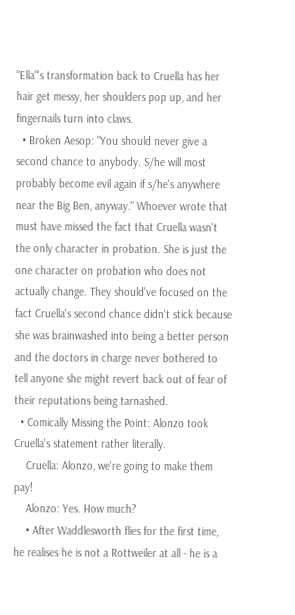"Ella"'s transformation back to Cruella has her hair get messy, her shoulders pop up, and her fingernails turn into claws.
  • Broken Aesop: "You should never give a second chance to anybody. S/he will most probably become evil again if s/he's anywhere near the Big Ben, anyway." Whoever wrote that must have missed the fact that Cruella wasn't the only character in probation. She is just the one character on probation who does not actually change. They should've focused on the fact Cruella's second chance didn't stick because she was brainwashed into being a better person and the doctors in charge never bothered to tell anyone she might revert back out of fear of their reputations being tarnashed.
  • Comically Missing the Point: Alonzo took Cruella's statement rather literally.
    Cruella: Alonzo, we're going to make them pay!
    Alonzo: Yes. How much?
    • After Waddlesworth flies for the first time, he realises he is not a Rottweiler at all - he is a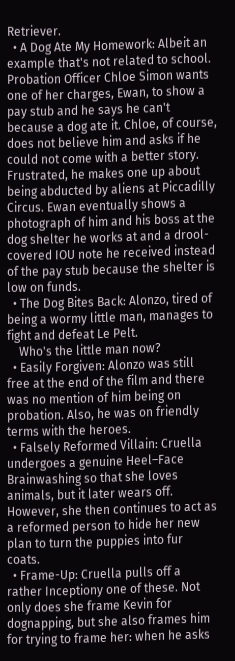Retriever.
  • A Dog Ate My Homework: Albeit an example that's not related to school. Probation Officer Chloe Simon wants one of her charges, Ewan, to show a pay stub and he says he can't because a dog ate it. Chloe, of course, does not believe him and asks if he could not come with a better story. Frustrated, he makes one up about being abducted by aliens at Piccadilly Circus. Ewan eventually shows a photograph of him and his boss at the dog shelter he works at and a drool-covered IOU note he received instead of the pay stub because the shelter is low on funds.
  • The Dog Bites Back: Alonzo, tired of being a wormy little man, manages to fight and defeat Le Pelt.
    Who's the little man now?
  • Easily Forgiven: Alonzo was still free at the end of the film and there was no mention of him being on probation. Also, he was on friendly terms with the heroes.
  • Falsely Reformed Villain: Cruella undergoes a genuine Heel–Face Brainwashing so that she loves animals, but it later wears off. However, she then continues to act as a reformed person to hide her new plan to turn the puppies into fur coats.
  • Frame-Up: Cruella pulls off a rather Inceptiony one of these. Not only does she frame Kevin for dognapping, but she also frames him for trying to frame her: when he asks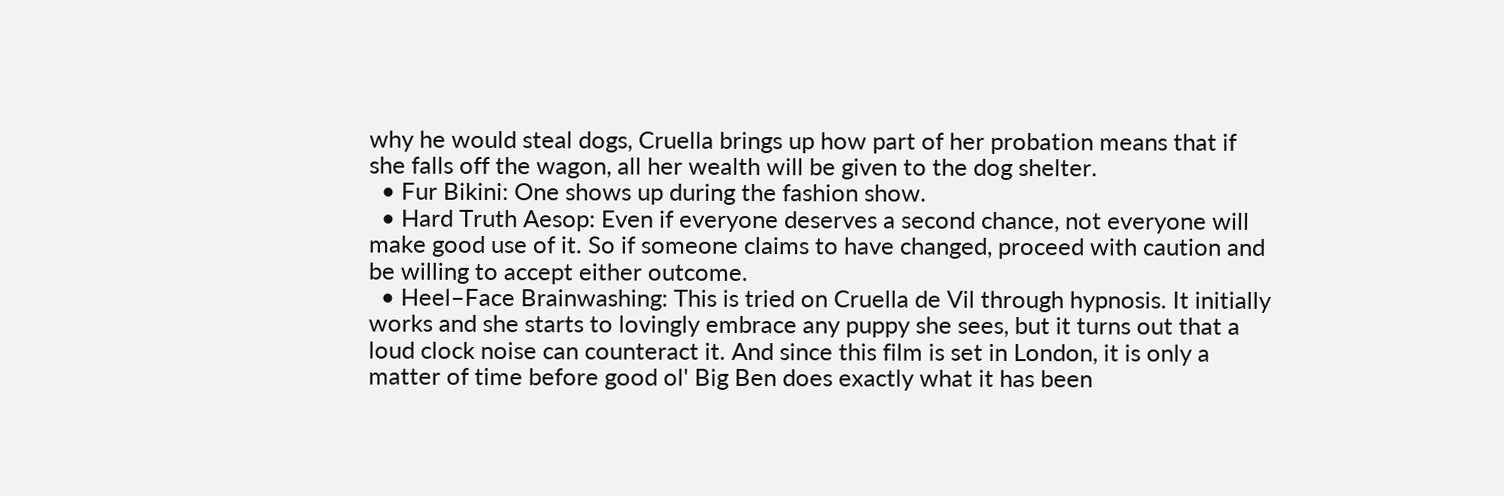why he would steal dogs, Cruella brings up how part of her probation means that if she falls off the wagon, all her wealth will be given to the dog shelter.
  • Fur Bikini: One shows up during the fashion show.
  • Hard Truth Aesop: Even if everyone deserves a second chance, not everyone will make good use of it. So if someone claims to have changed, proceed with caution and be willing to accept either outcome.
  • Heel–Face Brainwashing: This is tried on Cruella de Vil through hypnosis. It initially works and she starts to lovingly embrace any puppy she sees, but it turns out that a loud clock noise can counteract it. And since this film is set in London, it is only a matter of time before good ol' Big Ben does exactly what it has been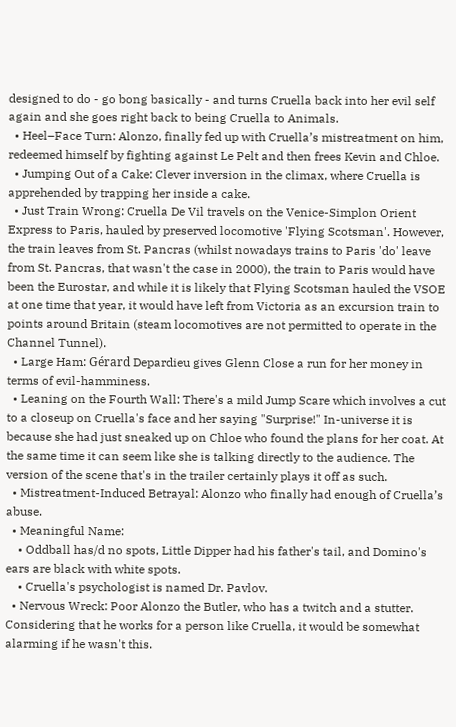designed to do - go bong basically - and turns Cruella back into her evil self again and she goes right back to being Cruella to Animals.
  • Heel–Face Turn: Alonzo, finally fed up with Cruella’s mistreatment on him, redeemed himself by fighting against Le Pelt and then frees Kevin and Chloe.
  • Jumping Out of a Cake: Clever inversion in the climax, where Cruella is apprehended by trapping her inside a cake.
  • Just Train Wrong: Cruella De Vil travels on the Venice-Simplon Orient Express to Paris, hauled by preserved locomotive 'Flying Scotsman'. However, the train leaves from St. Pancras (whilst nowadays trains to Paris 'do' leave from St. Pancras, that wasn't the case in 2000), the train to Paris would have been the Eurostar, and while it is likely that Flying Scotsman hauled the VSOE at one time that year, it would have left from Victoria as an excursion train to points around Britain (steam locomotives are not permitted to operate in the Channel Tunnel).
  • Large Ham: Gérard Depardieu gives Glenn Close a run for her money in terms of evil-hamminess.
  • Leaning on the Fourth Wall: There's a mild Jump Scare which involves a cut to a closeup on Cruella's face and her saying "Surprise!" In-universe it is because she had just sneaked up on Chloe who found the plans for her coat. At the same time it can seem like she is talking directly to the audience. The version of the scene that's in the trailer certainly plays it off as such.
  • Mistreatment-Induced Betrayal: Alonzo who finally had enough of Cruella’s abuse.
  • Meaningful Name:
    • Oddball has/d no spots, Little Dipper had his father's tail, and Domino's ears are black with white spots.
    • Cruella's psychologist is named Dr. Pavlov.
  • Nervous Wreck: Poor Alonzo the Butler, who has a twitch and a stutter. Considering that he works for a person like Cruella, it would be somewhat alarming if he wasn't this.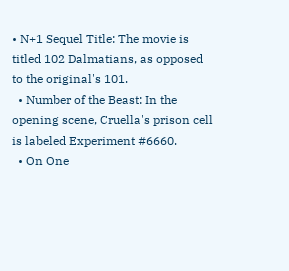• N+1 Sequel Title: The movie is titled 102 Dalmatians, as opposed to the original's 101.
  • Number of the Beast: In the opening scene, Cruella's prison cell is labeled Experiment #6660.
  • On One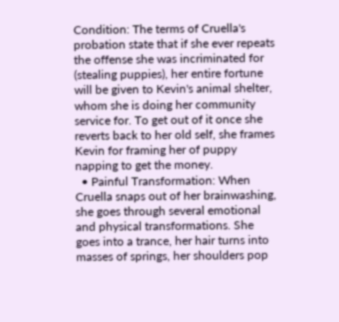Condition: The terms of Cruella's probation state that if she ever repeats the offense she was incriminated for (stealing puppies), her entire fortune will be given to Kevin's animal shelter, whom she is doing her community service for. To get out of it once she reverts back to her old self, she frames Kevin for framing her of puppy napping to get the money.
  • Painful Transformation: When Cruella snaps out of her brainwashing, she goes through several emotional and physical transformations. She goes into a trance, her hair turns into masses of springs, her shoulders pop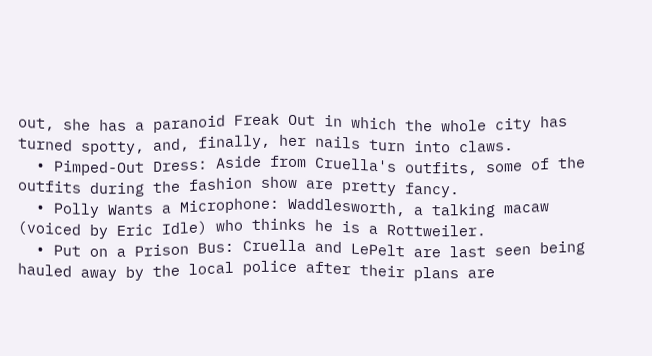out, she has a paranoid Freak Out in which the whole city has turned spotty, and, finally, her nails turn into claws.
  • Pimped-Out Dress: Aside from Cruella's outfits, some of the outfits during the fashion show are pretty fancy.
  • Polly Wants a Microphone: Waddlesworth, a talking macaw (voiced by Eric Idle) who thinks he is a Rottweiler.
  • Put on a Prison Bus: Cruella and LePelt are last seen being hauled away by the local police after their plans are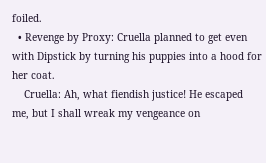foiled.
  • Revenge by Proxy: Cruella planned to get even with Dipstick by turning his puppies into a hood for her coat.
    Cruella: Ah, what fiendish justice! He escaped me, but I shall wreak my vengeance on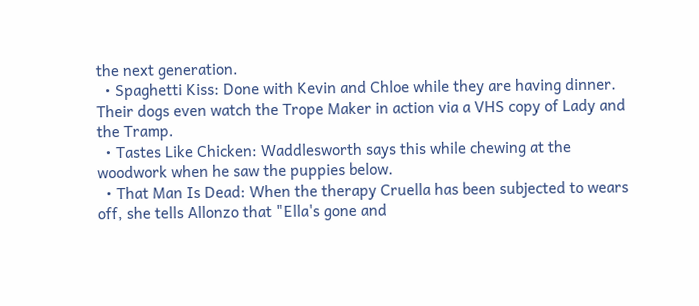the next generation.
  • Spaghetti Kiss: Done with Kevin and Chloe while they are having dinner. Their dogs even watch the Trope Maker in action via a VHS copy of Lady and the Tramp.
  • Tastes Like Chicken: Waddlesworth says this while chewing at the woodwork when he saw the puppies below.
  • That Man Is Dead: When the therapy Cruella has been subjected to wears off, she tells Allonzo that "Ella's gone and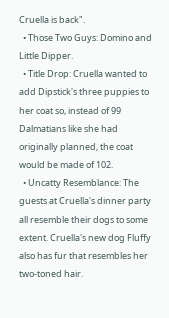Cruella is back".
  • Those Two Guys: Domino and Little Dipper.
  • Title Drop: Cruella wanted to add Dipstick's three puppies to her coat so, instead of 99 Dalmatians like she had originally planned, the coat would be made of 102.
  • Uncatty Resemblance: The guests at Cruella's dinner party all resemble their dogs to some extent. Cruella's new dog Fluffy also has fur that resembles her two-toned hair.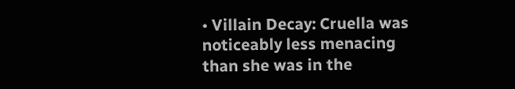• Villain Decay: Cruella was noticeably less menacing than she was in the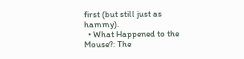first (but still just as hammy).
  • What Happened to the Mouse?: The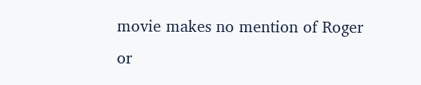movie makes no mention of Roger or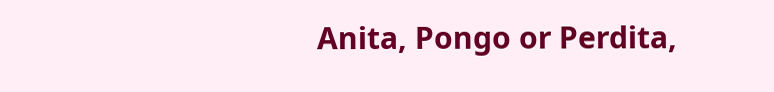Anita, Pongo or Perdita,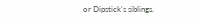or Dipstick's siblings.